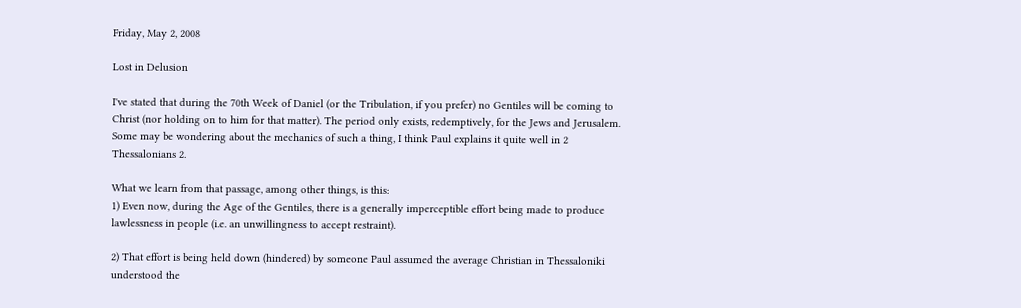Friday, May 2, 2008

Lost in Delusion

I've stated that during the 70th Week of Daniel (or the Tribulation, if you prefer) no Gentiles will be coming to Christ (nor holding on to him for that matter). The period only exists, redemptively, for the Jews and Jerusalem. Some may be wondering about the mechanics of such a thing, I think Paul explains it quite well in 2 Thessalonians 2.

What we learn from that passage, among other things, is this:
1) Even now, during the Age of the Gentiles, there is a generally imperceptible effort being made to produce lawlessness in people (i.e. an unwillingness to accept restraint).

2) That effort is being held down (hindered) by someone Paul assumed the average Christian in Thessaloniki understood the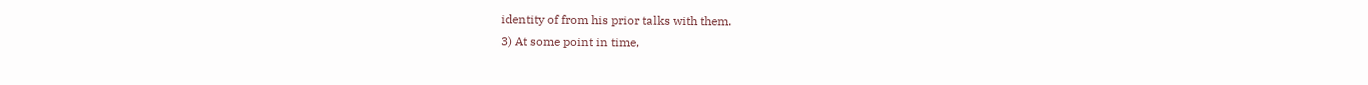identity of from his prior talks with them.
3) At some point in time,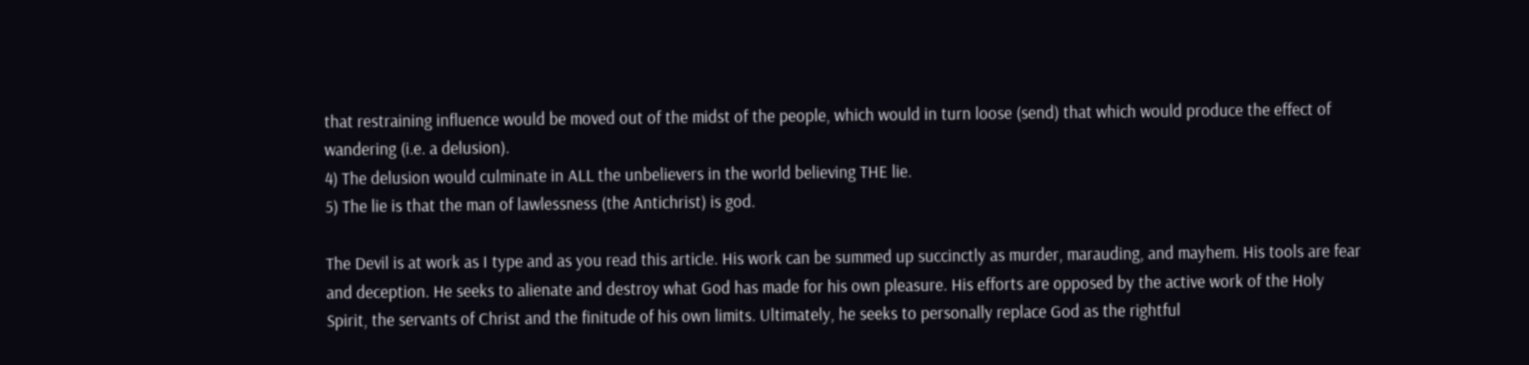that restraining influence would be moved out of the midst of the people, which would in turn loose (send) that which would produce the effect of wandering (i.e. a delusion).
4) The delusion would culminate in ALL the unbelievers in the world believing THE lie.
5) The lie is that the man of lawlessness (the Antichrist) is god.

The Devil is at work as I type and as you read this article. His work can be summed up succinctly as murder, marauding, and mayhem. His tools are fear and deception. He seeks to alienate and destroy what God has made for his own pleasure. His efforts are opposed by the active work of the Holy Spirit, the servants of Christ and the finitude of his own limits. Ultimately, he seeks to personally replace God as the rightful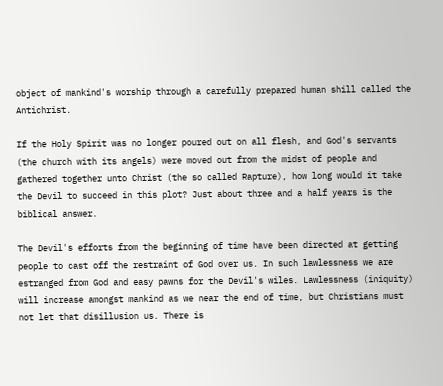object of mankind's worship through a carefully prepared human shill called the Antichrist.

If the Holy Spirit was no longer poured out on all flesh, and God's servants (the church with its angels) were moved out from the midst of people and gathered together unto Christ (the so called Rapture), how long would it take the Devil to succeed in this plot? Just about three and a half years is the biblical answer.

The Devil's efforts from the beginning of time have been directed at getting people to cast off the restraint of God over us. In such lawlessness we are estranged from God and easy pawns for the Devil's wiles. Lawlessness (iniquity) will increase amongst mankind as we near the end of time, but Christians must not let that disillusion us. There is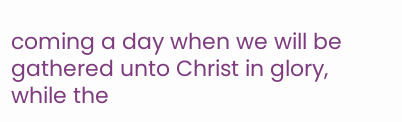coming a day when we will be gathered unto Christ in glory, while the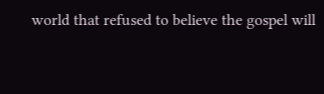world that refused to believe the gospel will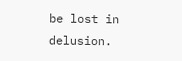be lost in delusion.